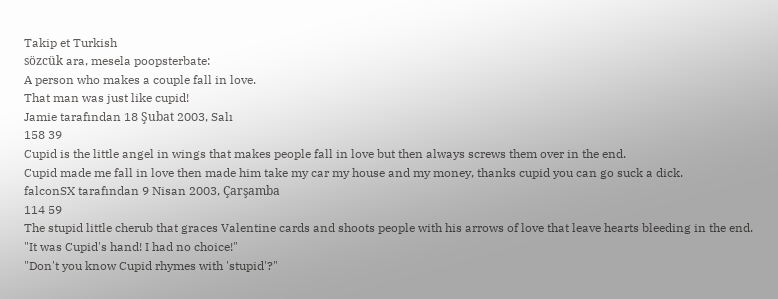Takip et Turkish
sözcük ara, mesela poopsterbate:
A person who makes a couple fall in love.
That man was just like cupid!
Jamie tarafından 18 Şubat 2003, Salı
158 39
Cupid is the little angel in wings that makes people fall in love but then always screws them over in the end.
Cupid made me fall in love then made him take my car my house and my money, thanks cupid you can go suck a dick.
falconSX tarafından 9 Nisan 2003, Çarşamba
114 59
The stupid little cherub that graces Valentine cards and shoots people with his arrows of love that leave hearts bleeding in the end.
"It was Cupid's hand! I had no choice!"
"Don't you know Cupid rhymes with 'stupid'?"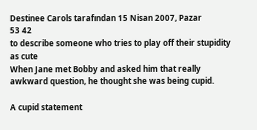Destinee Carols tarafından 15 Nisan 2007, Pazar
53 42
to describe someone who tries to play off their stupidity as cute
When Jane met Bobby and asked him that really awkward question, he thought she was being cupid.

A cupid statement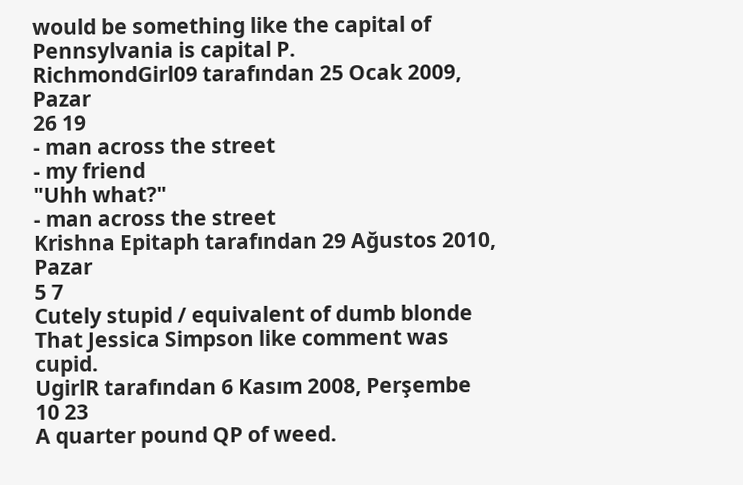would be something like the capital of Pennsylvania is capital P.
RichmondGirl09 tarafından 25 Ocak 2009, Pazar
26 19
- man across the street
- my friend
"Uhh what?"
- man across the street
Krishna Epitaph tarafından 29 Ağustos 2010, Pazar
5 7
Cutely stupid / equivalent of dumb blonde
That Jessica Simpson like comment was cupid.
UgirlR tarafından 6 Kasım 2008, Perşembe
10 23
A quarter pound QP of weed.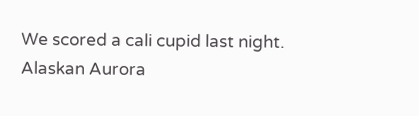We scored a cali cupid last night.
Alaskan Aurora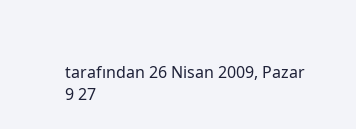tarafından 26 Nisan 2009, Pazar
9 27